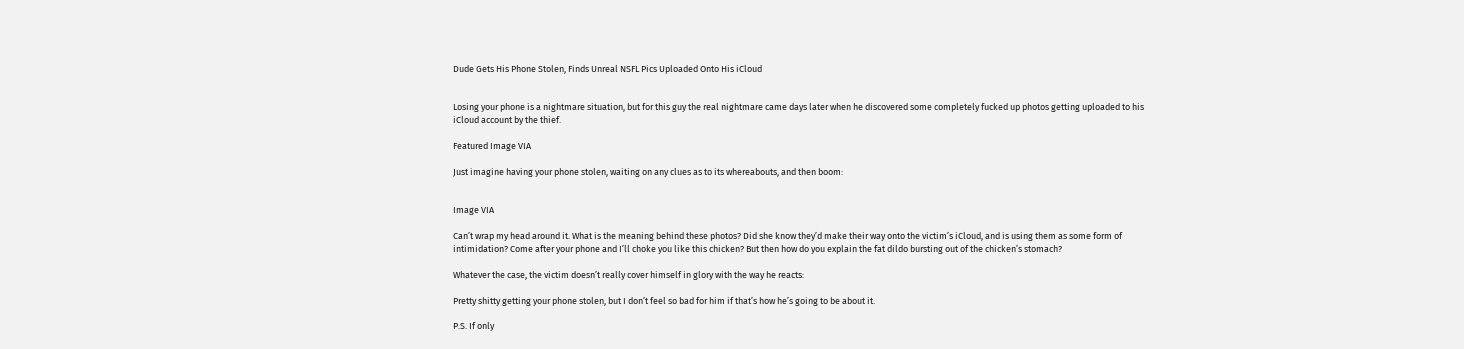Dude Gets His Phone Stolen, Finds Unreal NSFL Pics Uploaded Onto His iCloud


Losing your phone is a nightmare situation, but for this guy the real nightmare came days later when he discovered some completely fucked up photos getting uploaded to his iCloud account by the thief.

Featured Image VIA

Just imagine having your phone stolen, waiting on any clues as to its whereabouts, and then boom:


Image VIA

Can’t wrap my head around it. What is the meaning behind these photos? Did she know they’d make their way onto the victim’s iCloud, and is using them as some form of intimidation? Come after your phone and I’ll choke you like this chicken? But then how do you explain the fat dildo bursting out of the chicken’s stomach?

Whatever the case, the victim doesn’t really cover himself in glory with the way he reacts:

Pretty shitty getting your phone stolen, but I don’t feel so bad for him if that’s how he’s going to be about it.

P.S. If only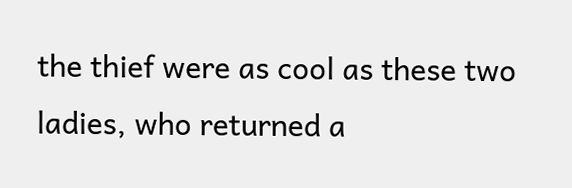the thief were as cool as these two ladies, who returned a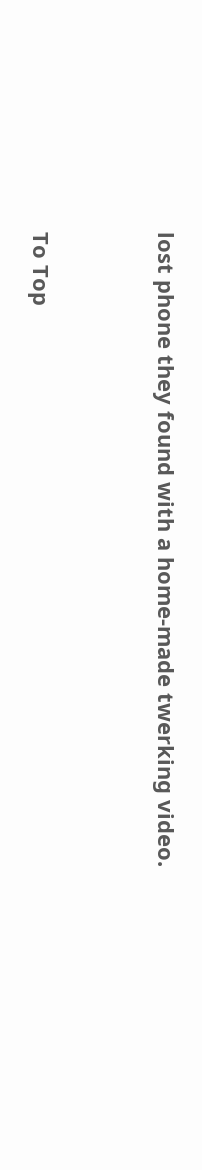lost phone they found with a home-made twerking video.


To Top